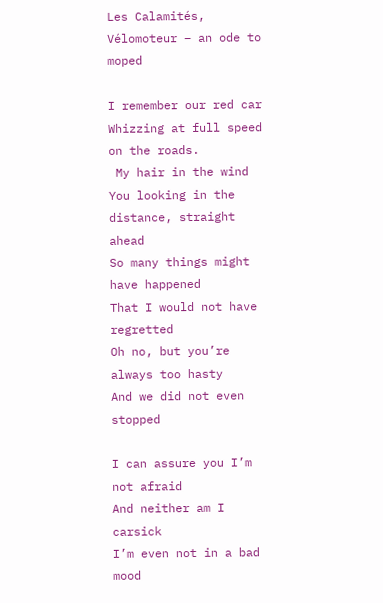Les Calamités, Vélomoteur – an ode to moped

I remember our red car
Whizzing at full speed on the roads.
 My hair in the wind
You looking in the distance, straight ahead
So many things might have happened
That I would not have regretted
Oh no, but you’re always too hasty
And we did not even stopped

I can assure you I’m not afraid
And neither am I carsick
I’m even not in a bad mood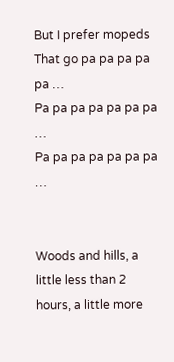But I prefer mopeds
That go pa pa pa pa pa …
Pa pa pa pa pa pa pa …
Pa pa pa pa pa pa pa …


Woods and hills, a little less than 2 hours, a little more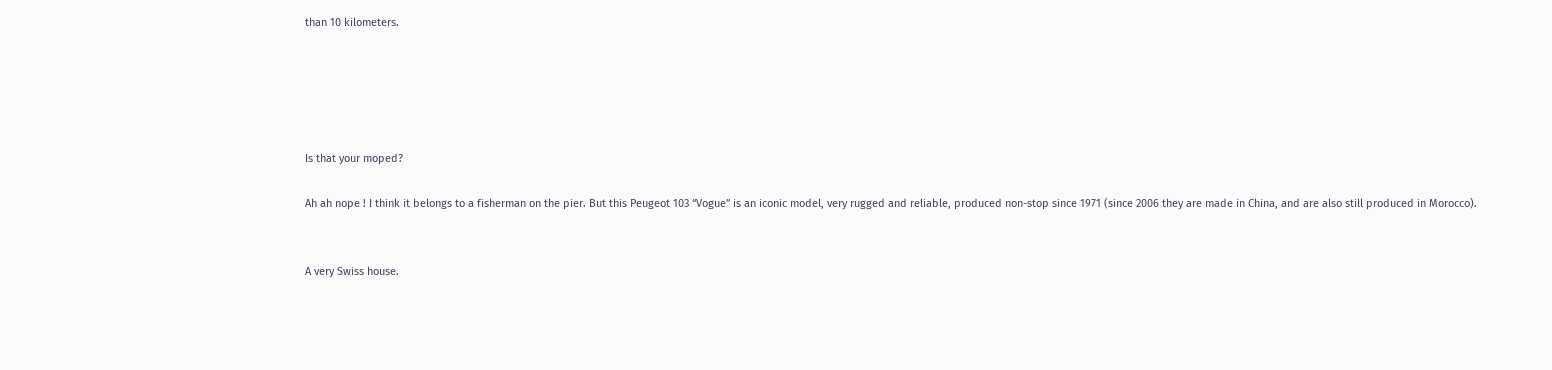than 10 kilometers.





Is that your moped?

Ah ah nope ! I think it belongs to a fisherman on the pier. But this Peugeot 103 “Vogue” is an iconic model, very rugged and reliable, produced non-stop since 1971 (since 2006 they are made in China, and are also still produced in Morocco).


A very Swiss house.